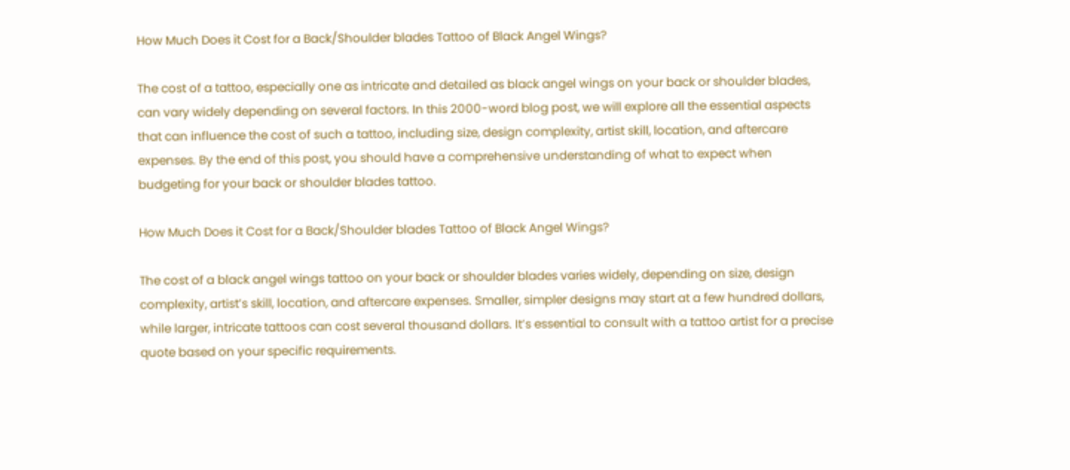How Much Does it Cost for a Back/Shoulder blades Tattoo of Black Angel Wings?

The cost of a tattoo, especially one as intricate and detailed as black angel wings on your back or shoulder blades, can vary widely depending on several factors. In this 2000-word blog post, we will explore all the essential aspects that can influence the cost of such a tattoo, including size, design complexity, artist skill, location, and aftercare expenses. By the end of this post, you should have a comprehensive understanding of what to expect when budgeting for your back or shoulder blades tattoo.

How Much Does it Cost for a Back/Shoulder blades Tattoo of Black Angel Wings?

The cost of a black angel wings tattoo on your back or shoulder blades varies widely, depending on size, design complexity, artist’s skill, location, and aftercare expenses. Smaller, simpler designs may start at a few hundred dollars, while larger, intricate tattoos can cost several thousand dollars. It’s essential to consult with a tattoo artist for a precise quote based on your specific requirements.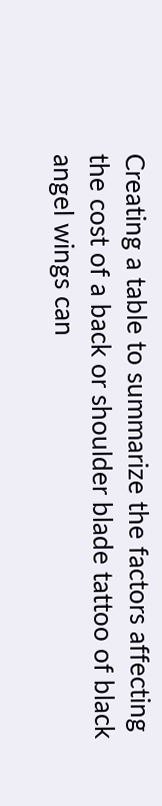Creating a table to summarize the factors affecting the cost of a back or shoulder blade tattoo of black angel wings can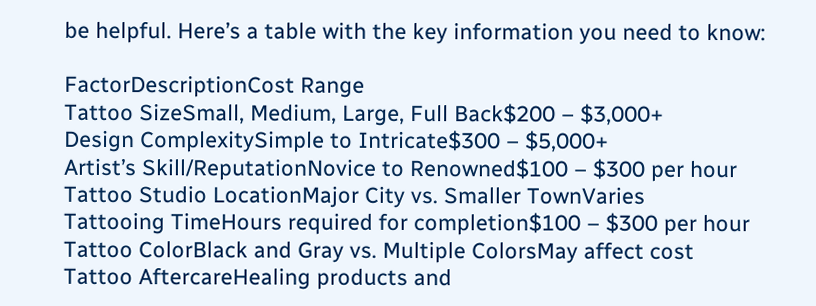be helpful. Here’s a table with the key information you need to know:

FactorDescriptionCost Range
Tattoo SizeSmall, Medium, Large, Full Back$200 – $3,000+
Design ComplexitySimple to Intricate$300 – $5,000+
Artist’s Skill/ReputationNovice to Renowned$100 – $300 per hour
Tattoo Studio LocationMajor City vs. Smaller TownVaries
Tattooing TimeHours required for completion$100 – $300 per hour
Tattoo ColorBlack and Gray vs. Multiple ColorsMay affect cost
Tattoo AftercareHealing products and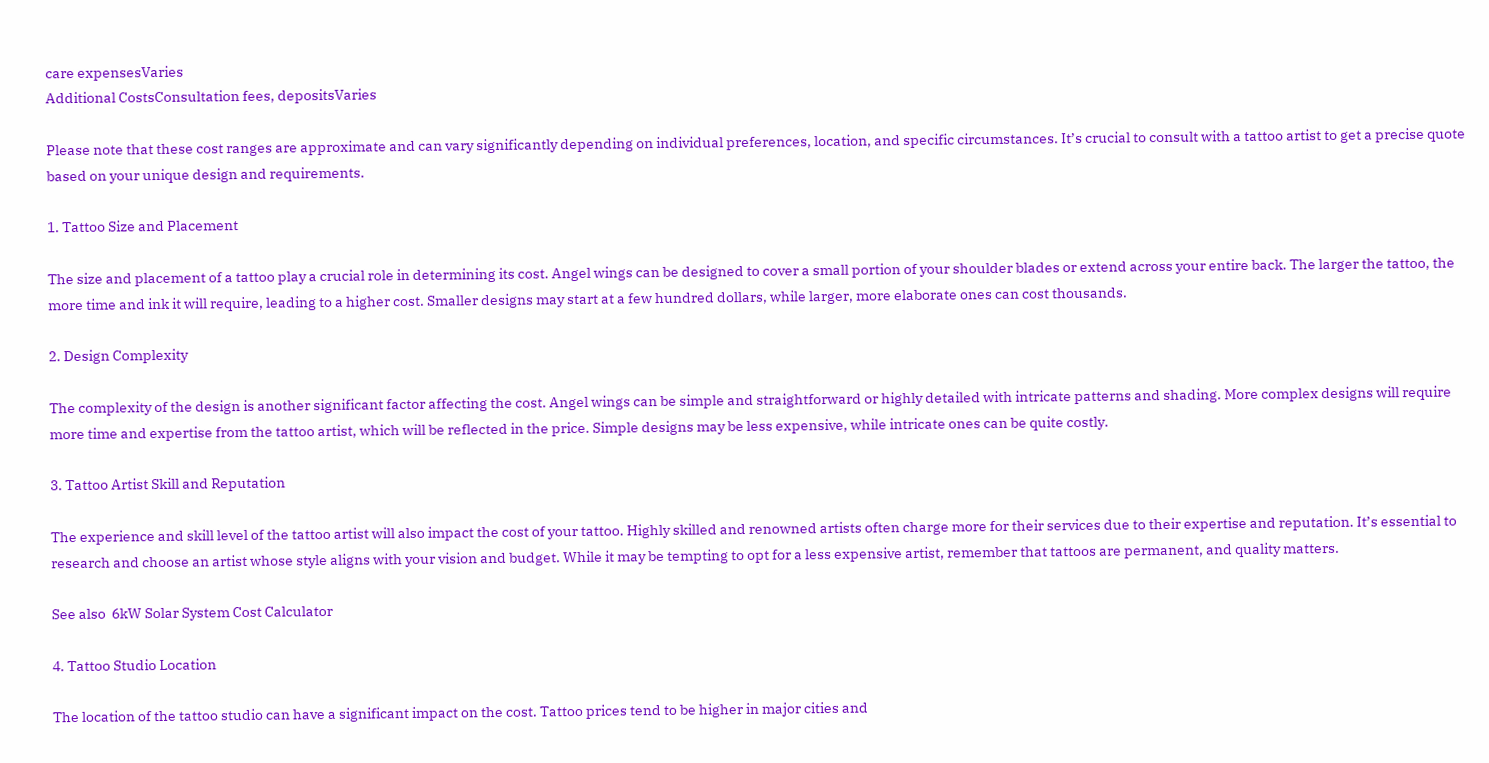care expensesVaries
Additional CostsConsultation fees, depositsVaries

Please note that these cost ranges are approximate and can vary significantly depending on individual preferences, location, and specific circumstances. It’s crucial to consult with a tattoo artist to get a precise quote based on your unique design and requirements.

1. Tattoo Size and Placement

The size and placement of a tattoo play a crucial role in determining its cost. Angel wings can be designed to cover a small portion of your shoulder blades or extend across your entire back. The larger the tattoo, the more time and ink it will require, leading to a higher cost. Smaller designs may start at a few hundred dollars, while larger, more elaborate ones can cost thousands.

2. Design Complexity

The complexity of the design is another significant factor affecting the cost. Angel wings can be simple and straightforward or highly detailed with intricate patterns and shading. More complex designs will require more time and expertise from the tattoo artist, which will be reflected in the price. Simple designs may be less expensive, while intricate ones can be quite costly.

3. Tattoo Artist Skill and Reputation

The experience and skill level of the tattoo artist will also impact the cost of your tattoo. Highly skilled and renowned artists often charge more for their services due to their expertise and reputation. It’s essential to research and choose an artist whose style aligns with your vision and budget. While it may be tempting to opt for a less expensive artist, remember that tattoos are permanent, and quality matters.

See also  6kW Solar System Cost Calculator

4. Tattoo Studio Location

The location of the tattoo studio can have a significant impact on the cost. Tattoo prices tend to be higher in major cities and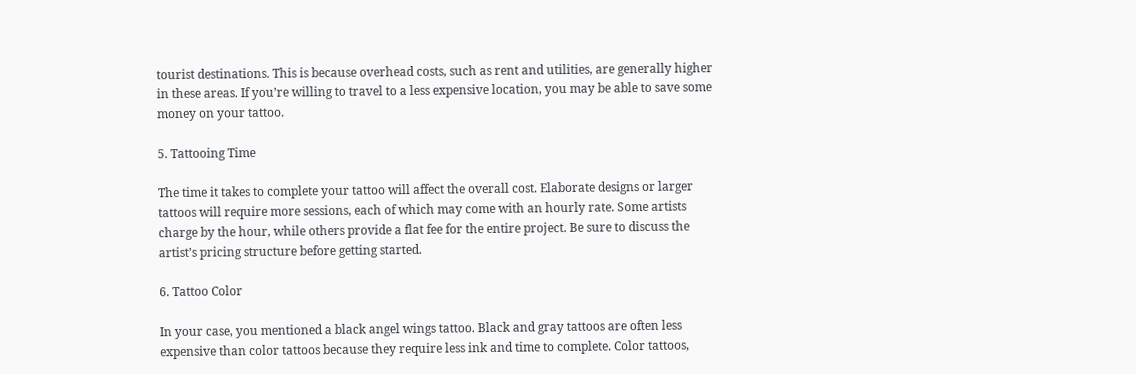tourist destinations. This is because overhead costs, such as rent and utilities, are generally higher in these areas. If you’re willing to travel to a less expensive location, you may be able to save some money on your tattoo.

5. Tattooing Time

The time it takes to complete your tattoo will affect the overall cost. Elaborate designs or larger tattoos will require more sessions, each of which may come with an hourly rate. Some artists charge by the hour, while others provide a flat fee for the entire project. Be sure to discuss the artist’s pricing structure before getting started.

6. Tattoo Color

In your case, you mentioned a black angel wings tattoo. Black and gray tattoos are often less expensive than color tattoos because they require less ink and time to complete. Color tattoos,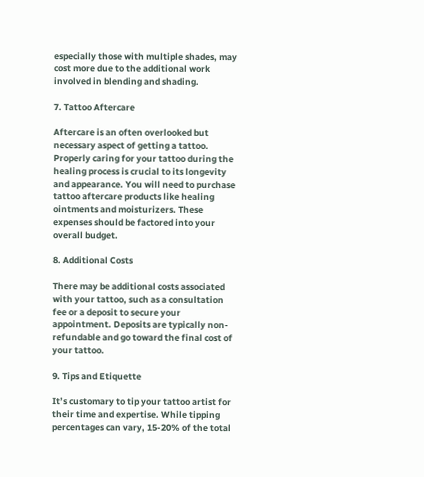especially those with multiple shades, may cost more due to the additional work involved in blending and shading.

7. Tattoo Aftercare

Aftercare is an often overlooked but necessary aspect of getting a tattoo. Properly caring for your tattoo during the healing process is crucial to its longevity and appearance. You will need to purchase tattoo aftercare products like healing ointments and moisturizers. These expenses should be factored into your overall budget.

8. Additional Costs

There may be additional costs associated with your tattoo, such as a consultation fee or a deposit to secure your appointment. Deposits are typically non-refundable and go toward the final cost of your tattoo.

9. Tips and Etiquette

It’s customary to tip your tattoo artist for their time and expertise. While tipping percentages can vary, 15-20% of the total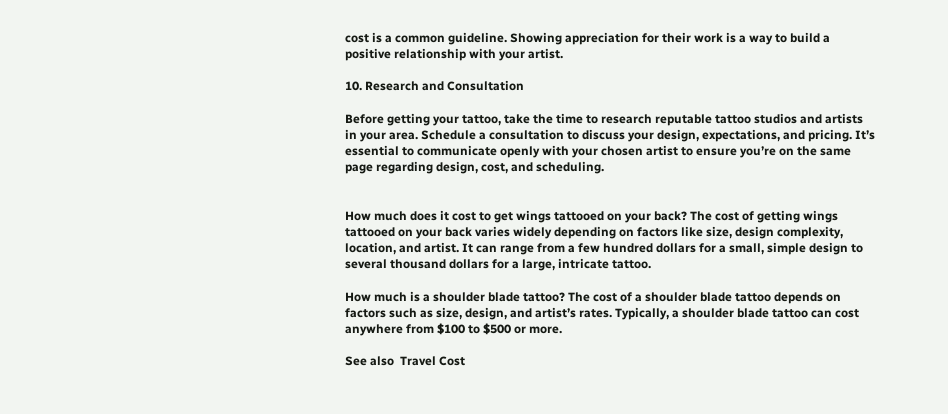cost is a common guideline. Showing appreciation for their work is a way to build a positive relationship with your artist.

10. Research and Consultation

Before getting your tattoo, take the time to research reputable tattoo studios and artists in your area. Schedule a consultation to discuss your design, expectations, and pricing. It’s essential to communicate openly with your chosen artist to ensure you’re on the same page regarding design, cost, and scheduling.


How much does it cost to get wings tattooed on your back? The cost of getting wings tattooed on your back varies widely depending on factors like size, design complexity, location, and artist. It can range from a few hundred dollars for a small, simple design to several thousand dollars for a large, intricate tattoo.

How much is a shoulder blade tattoo? The cost of a shoulder blade tattoo depends on factors such as size, design, and artist’s rates. Typically, a shoulder blade tattoo can cost anywhere from $100 to $500 or more.

See also  Travel Cost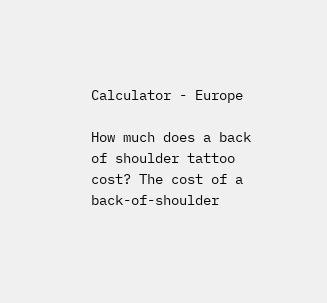Calculator - Europe

How much does a back of shoulder tattoo cost? The cost of a back-of-shoulder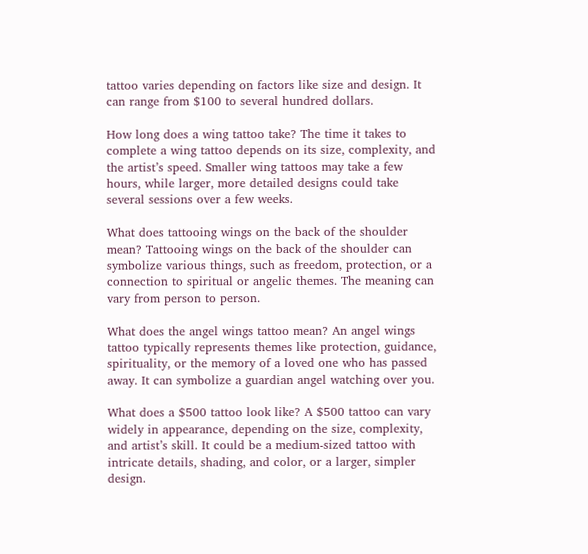tattoo varies depending on factors like size and design. It can range from $100 to several hundred dollars.

How long does a wing tattoo take? The time it takes to complete a wing tattoo depends on its size, complexity, and the artist’s speed. Smaller wing tattoos may take a few hours, while larger, more detailed designs could take several sessions over a few weeks.

What does tattooing wings on the back of the shoulder mean? Tattooing wings on the back of the shoulder can symbolize various things, such as freedom, protection, or a connection to spiritual or angelic themes. The meaning can vary from person to person.

What does the angel wings tattoo mean? An angel wings tattoo typically represents themes like protection, guidance, spirituality, or the memory of a loved one who has passed away. It can symbolize a guardian angel watching over you.

What does a $500 tattoo look like? A $500 tattoo can vary widely in appearance, depending on the size, complexity, and artist’s skill. It could be a medium-sized tattoo with intricate details, shading, and color, or a larger, simpler design.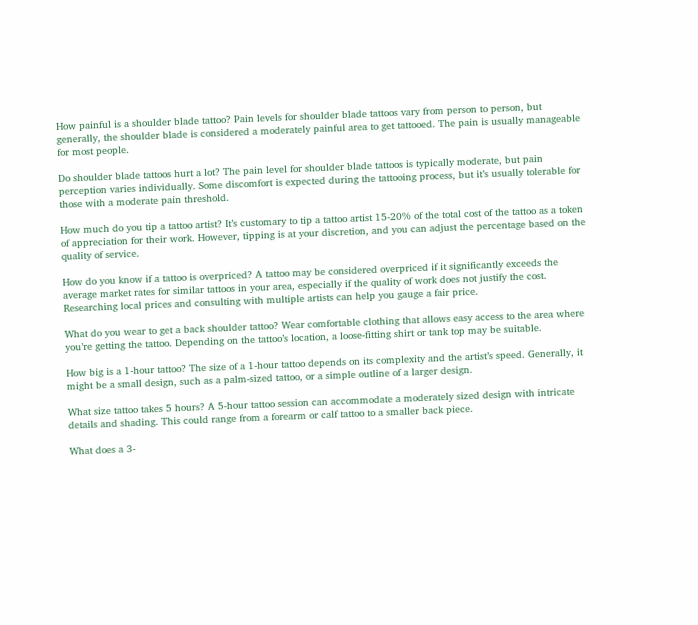How painful is a shoulder blade tattoo? Pain levels for shoulder blade tattoos vary from person to person, but generally, the shoulder blade is considered a moderately painful area to get tattooed. The pain is usually manageable for most people.

Do shoulder blade tattoos hurt a lot? The pain level for shoulder blade tattoos is typically moderate, but pain perception varies individually. Some discomfort is expected during the tattooing process, but it’s usually tolerable for those with a moderate pain threshold.

How much do you tip a tattoo artist? It’s customary to tip a tattoo artist 15-20% of the total cost of the tattoo as a token of appreciation for their work. However, tipping is at your discretion, and you can adjust the percentage based on the quality of service.

How do you know if a tattoo is overpriced? A tattoo may be considered overpriced if it significantly exceeds the average market rates for similar tattoos in your area, especially if the quality of work does not justify the cost. Researching local prices and consulting with multiple artists can help you gauge a fair price.

What do you wear to get a back shoulder tattoo? Wear comfortable clothing that allows easy access to the area where you’re getting the tattoo. Depending on the tattoo’s location, a loose-fitting shirt or tank top may be suitable.

How big is a 1-hour tattoo? The size of a 1-hour tattoo depends on its complexity and the artist’s speed. Generally, it might be a small design, such as a palm-sized tattoo, or a simple outline of a larger design.

What size tattoo takes 5 hours? A 5-hour tattoo session can accommodate a moderately sized design with intricate details and shading. This could range from a forearm or calf tattoo to a smaller back piece.

What does a 3-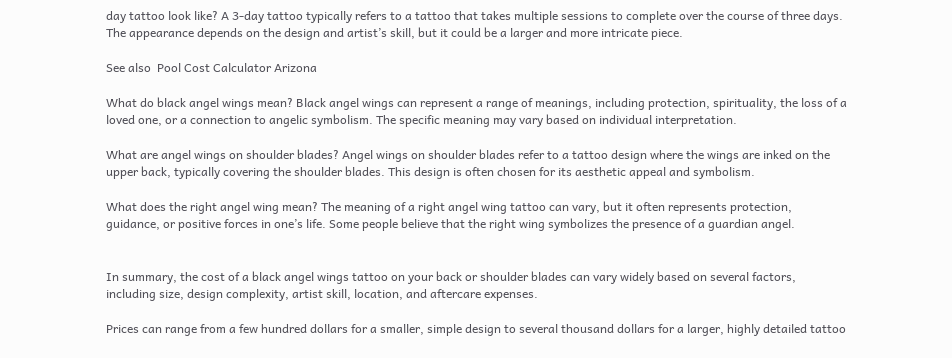day tattoo look like? A 3-day tattoo typically refers to a tattoo that takes multiple sessions to complete over the course of three days. The appearance depends on the design and artist’s skill, but it could be a larger and more intricate piece.

See also  Pool Cost Calculator Arizona

What do black angel wings mean? Black angel wings can represent a range of meanings, including protection, spirituality, the loss of a loved one, or a connection to angelic symbolism. The specific meaning may vary based on individual interpretation.

What are angel wings on shoulder blades? Angel wings on shoulder blades refer to a tattoo design where the wings are inked on the upper back, typically covering the shoulder blades. This design is often chosen for its aesthetic appeal and symbolism.

What does the right angel wing mean? The meaning of a right angel wing tattoo can vary, but it often represents protection, guidance, or positive forces in one’s life. Some people believe that the right wing symbolizes the presence of a guardian angel.


In summary, the cost of a black angel wings tattoo on your back or shoulder blades can vary widely based on several factors, including size, design complexity, artist skill, location, and aftercare expenses.

Prices can range from a few hundred dollars for a smaller, simple design to several thousand dollars for a larger, highly detailed tattoo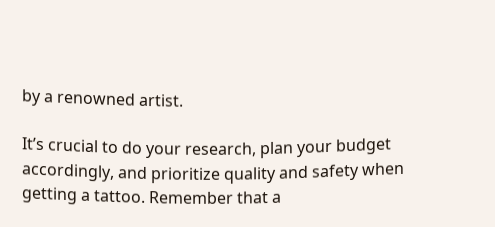by a renowned artist.

It’s crucial to do your research, plan your budget accordingly, and prioritize quality and safety when getting a tattoo. Remember that a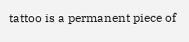tattoo is a permanent piece of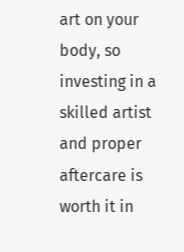art on your body, so investing in a skilled artist and proper aftercare is worth it in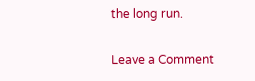the long run.

Leave a Comment